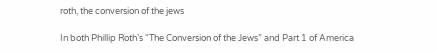roth, the conversion of the jews

In both Phillip Roth’s “The Conversion of the Jews” and Part 1 of America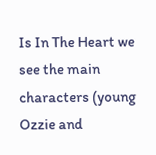Is In The Heart we see the main characters (young Ozzie and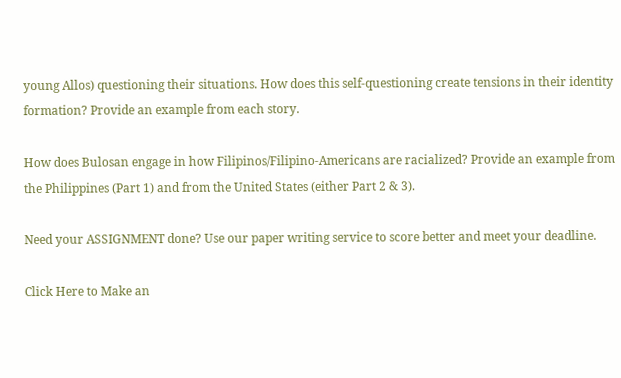young Allos) questioning their situations. How does this self-questioning create tensions in their identity formation? Provide an example from each story.

How does Bulosan engage in how Filipinos/Filipino-Americans are racialized? Provide an example from the Philippines (Part 1) and from the United States (either Part 2 & 3).

Need your ASSIGNMENT done? Use our paper writing service to score better and meet your deadline.

Click Here to Make an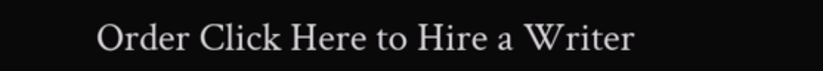Order Click Here to Hire a Writer